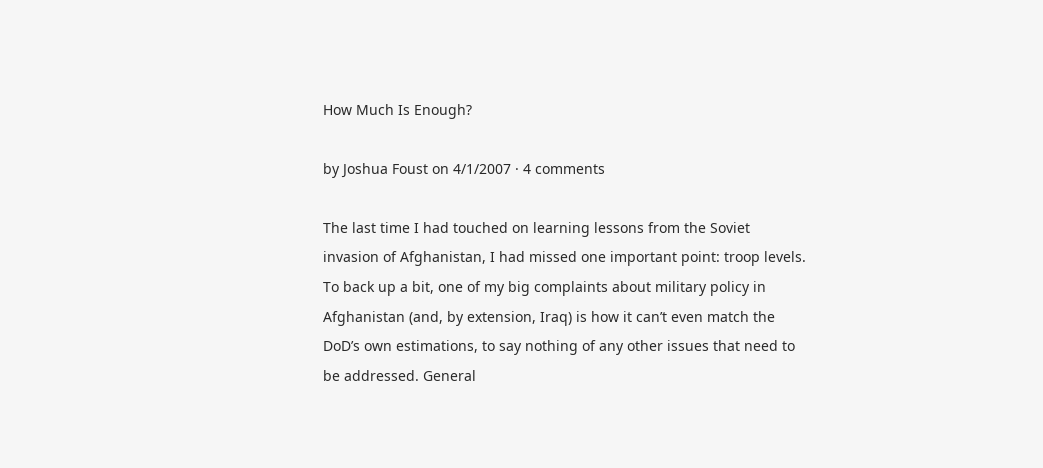How Much Is Enough?

by Joshua Foust on 4/1/2007 · 4 comments

The last time I had touched on learning lessons from the Soviet invasion of Afghanistan, I had missed one important point: troop levels. To back up a bit, one of my big complaints about military policy in Afghanistan (and, by extension, Iraq) is how it can’t even match the DoD’s own estimations, to say nothing of any other issues that need to be addressed. General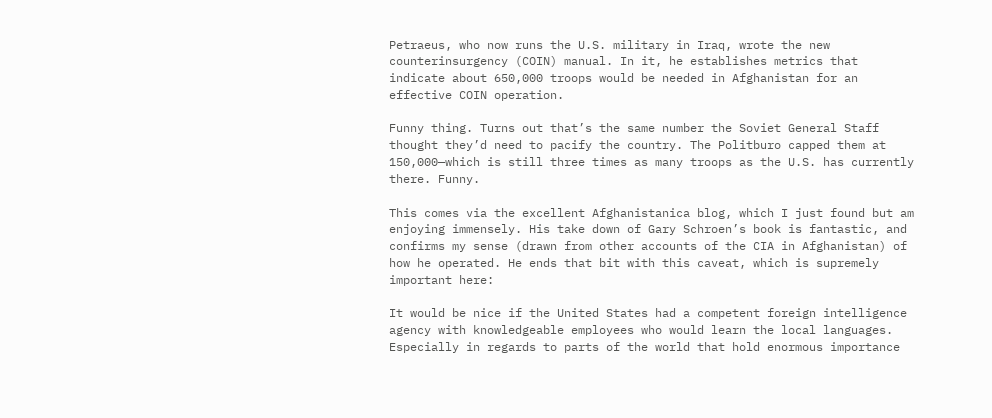Petraeus, who now runs the U.S. military in Iraq, wrote the new counterinsurgency (COIN) manual. In it, he establishes metrics that indicate about 650,000 troops would be needed in Afghanistan for an effective COIN operation.

Funny thing. Turns out that’s the same number the Soviet General Staff thought they’d need to pacify the country. The Politburo capped them at 150,000—which is still three times as many troops as the U.S. has currently there. Funny.

This comes via the excellent Afghanistanica blog, which I just found but am enjoying immensely. His take down of Gary Schroen’s book is fantastic, and confirms my sense (drawn from other accounts of the CIA in Afghanistan) of how he operated. He ends that bit with this caveat, which is supremely important here:

It would be nice if the United States had a competent foreign intelligence agency with knowledgeable employees who would learn the local languages. Especially in regards to parts of the world that hold enormous importance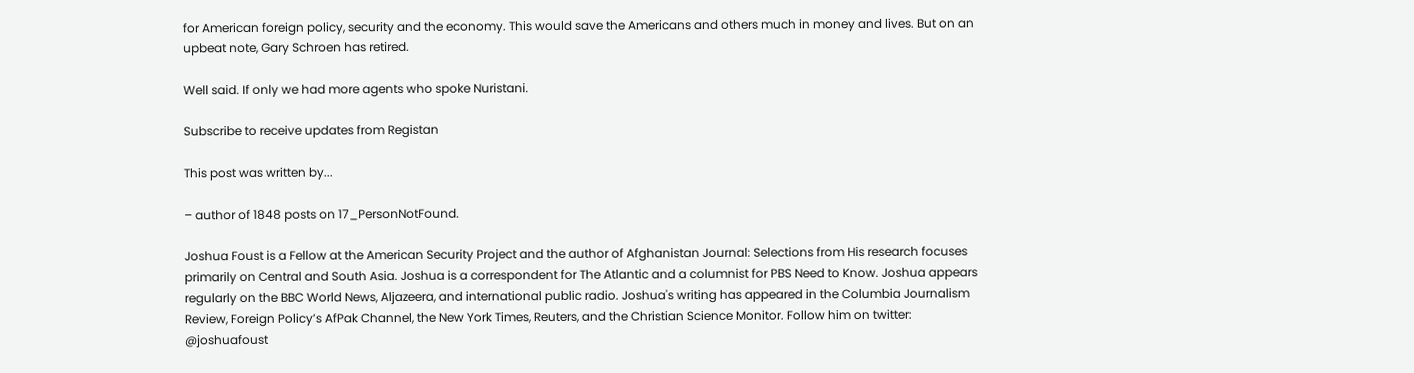for American foreign policy, security and the economy. This would save the Americans and others much in money and lives. But on an upbeat note, Gary Schroen has retired.

Well said. If only we had more agents who spoke Nuristani.

Subscribe to receive updates from Registan

This post was written by...

– author of 1848 posts on 17_PersonNotFound.

Joshua Foust is a Fellow at the American Security Project and the author of Afghanistan Journal: Selections from His research focuses primarily on Central and South Asia. Joshua is a correspondent for The Atlantic and a columnist for PBS Need to Know. Joshua appears regularly on the BBC World News, Aljazeera, and international public radio. Joshua's writing has appeared in the Columbia Journalism Review, Foreign Policy’s AfPak Channel, the New York Times, Reuters, and the Christian Science Monitor. Follow him on twitter: @joshuafoust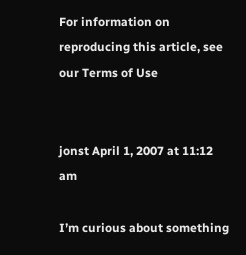For information on reproducing this article, see our Terms of Use


jonst April 1, 2007 at 11:12 am

I’m curious about something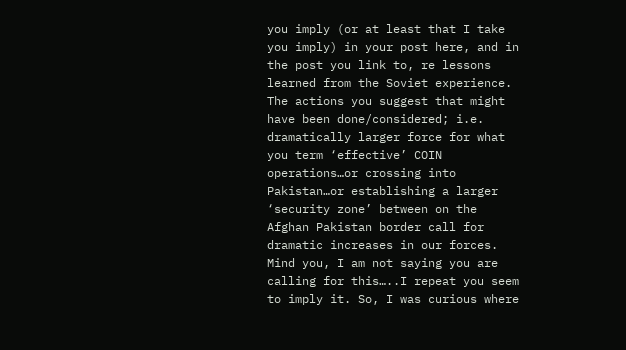you imply (or at least that I take you imply) in your post here, and in the post you link to, re lessons learned from the Soviet experience. The actions you suggest that might have been done/considered; i.e. dramatically larger force for what you term ‘effective’ COIN operations…or crossing into Pakistan…or establishing a larger ‘security zone’ between on the Afghan Pakistan border call for dramatic increases in our forces. Mind you, I am not saying you are calling for this…..I repeat you seem to imply it. So, I was curious where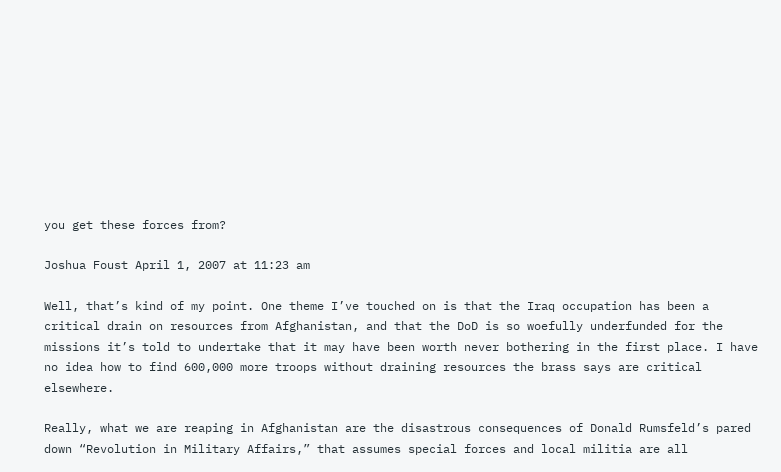you get these forces from?

Joshua Foust April 1, 2007 at 11:23 am

Well, that’s kind of my point. One theme I’ve touched on is that the Iraq occupation has been a critical drain on resources from Afghanistan, and that the DoD is so woefully underfunded for the missions it’s told to undertake that it may have been worth never bothering in the first place. I have no idea how to find 600,000 more troops without draining resources the brass says are critical elsewhere.

Really, what we are reaping in Afghanistan are the disastrous consequences of Donald Rumsfeld’s pared down “Revolution in Military Affairs,” that assumes special forces and local militia are all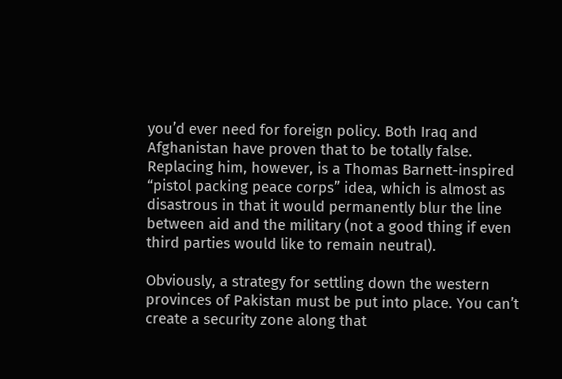you’d ever need for foreign policy. Both Iraq and Afghanistan have proven that to be totally false. Replacing him, however, is a Thomas Barnett-inspired “pistol packing peace corps” idea, which is almost as disastrous in that it would permanently blur the line between aid and the military (not a good thing if even third parties would like to remain neutral).

Obviously, a strategy for settling down the western provinces of Pakistan must be put into place. You can’t create a security zone along that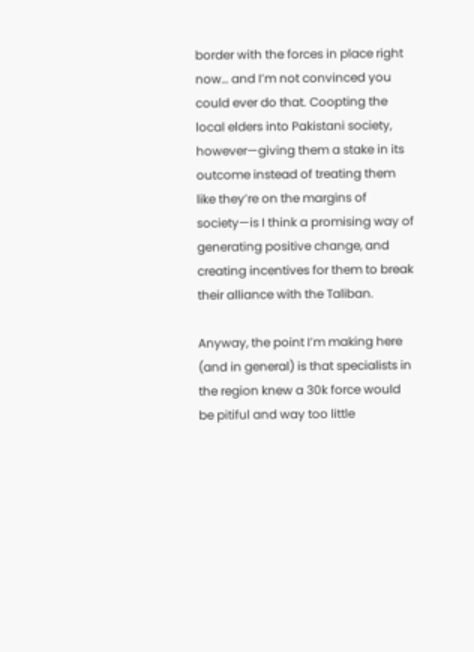border with the forces in place right now… and I’m not convinced you could ever do that. Coopting the local elders into Pakistani society, however—giving them a stake in its outcome instead of treating them like they’re on the margins of society—is I think a promising way of generating positive change, and creating incentives for them to break their alliance with the Taliban.

Anyway, the point I’m making here (and in general) is that specialists in the region knew a 30k force would be pitiful and way too little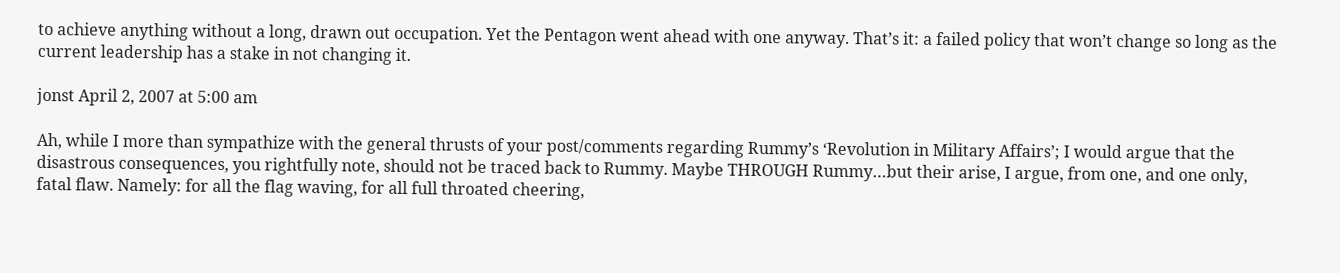to achieve anything without a long, drawn out occupation. Yet the Pentagon went ahead with one anyway. That’s it: a failed policy that won’t change so long as the current leadership has a stake in not changing it.

jonst April 2, 2007 at 5:00 am

Ah, while I more than sympathize with the general thrusts of your post/comments regarding Rummy’s ‘Revolution in Military Affairs’; I would argue that the disastrous consequences, you rightfully note, should not be traced back to Rummy. Maybe THROUGH Rummy…but their arise, I argue, from one, and one only, fatal flaw. Namely: for all the flag waving, for all full throated cheering,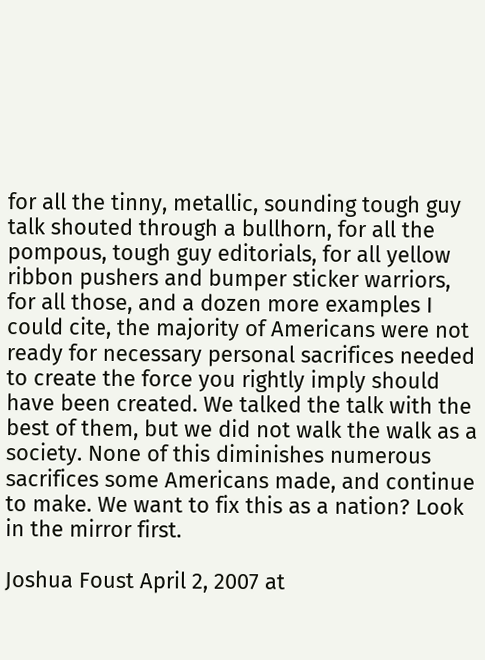for all the tinny, metallic, sounding tough guy talk shouted through a bullhorn, for all the pompous, tough guy editorials, for all yellow ribbon pushers and bumper sticker warriors, for all those, and a dozen more examples I could cite, the majority of Americans were not ready for necessary personal sacrifices needed to create the force you rightly imply should have been created. We talked the talk with the best of them, but we did not walk the walk as a society. None of this diminishes numerous sacrifices some Americans made, and continue to make. We want to fix this as a nation? Look in the mirror first.

Joshua Foust April 2, 2007 at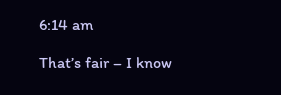6:14 am

That’s fair – I know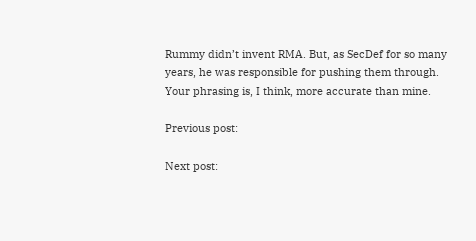Rummy didn’t invent RMA. But, as SecDef for so many years, he was responsible for pushing them through. Your phrasing is, I think, more accurate than mine.

Previous post:

Next post: